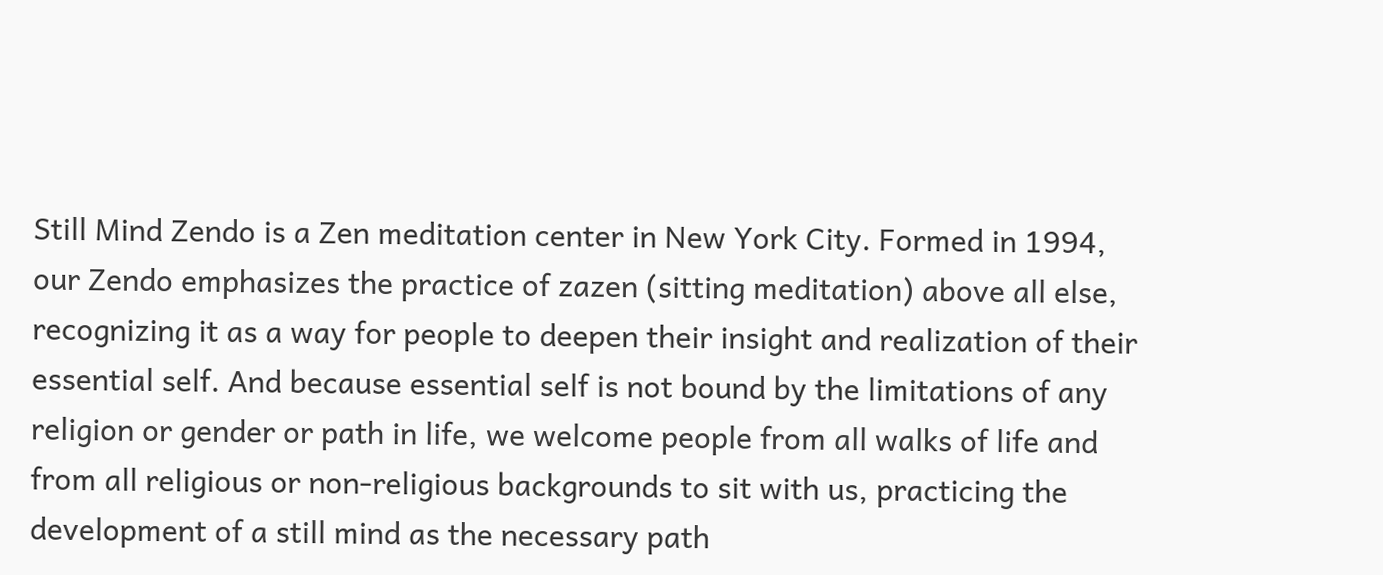Still Mind Zendo is a Zen meditation center in New York City. Formed in 1994, our Zendo emphasizes the practice of zazen (sitting meditation) above all else, recognizing it as a way for people to deepen their insight and realization of their essential self. And because essential self is not bound by the limitations of any religion or gender or path in life, we welcome people from all walks of life and from all religious or non-religious backgrounds to sit with us, practicing the development of a still mind as the necessary path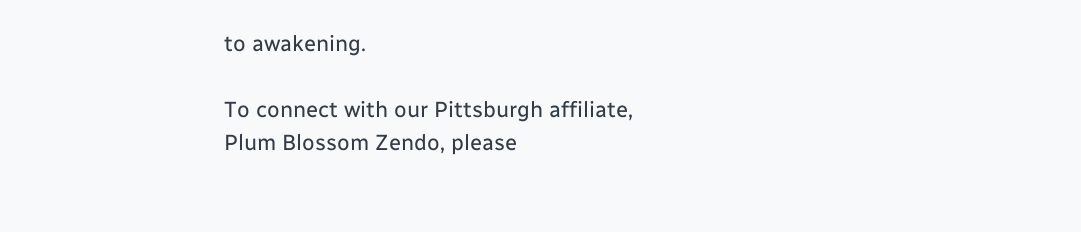to awakening.

To connect with our Pittsburgh affiliate, Plum Blossom Zendo, please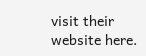visit their website here.